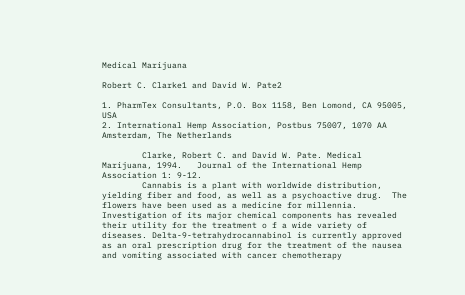Medical Marijuana

Robert C. Clarke1 and David W. Pate2

1. PharmTex Consultants, P.O. Box 1158, Ben Lomond, CA 95005, USA
2. International Hemp Association, Postbus 75007, 1070 AA Amsterdam, The Netherlands

        Clarke, Robert C. and David W. Pate. Medical Marijuana, 1994.   Journal of the International Hemp Association 1: 9-12.
        Cannabis is a plant with worldwide distribution, yielding fiber and food, as well as a psychoactive drug.  The flowers have been used as a medicine for millennia.  Investigation of its major chemical components has revealed their utility for the treatment o f a wide variety of diseases. Delta-9-tetrahydrocannabinol is currently approved as an oral prescription drug for the treatment of the nausea and vomiting associated with cancer chemotherapy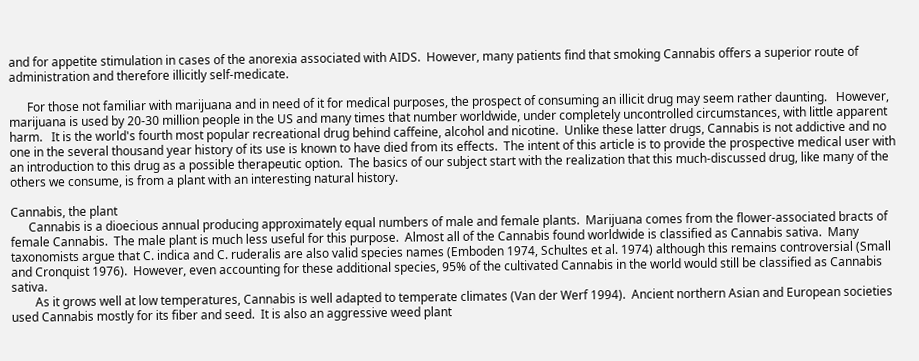and for appetite stimulation in cases of the anorexia associated with AIDS.  However, many patients find that smoking Cannabis offers a superior route of administration and therefore illicitly self-medicate.

      For those not familiar with marijuana and in need of it for medical purposes, the prospect of consuming an illicit drug may seem rather daunting.   However, marijuana is used by 20-30 million people in the US and many times that number worldwide, under completely uncontrolled circumstances, with little apparent harm.   It is the world's fourth most popular recreational drug behind caffeine, alcohol and nicotine.  Unlike these latter drugs, Cannabis is not addictive and no one in the several thousand year history of its use is known to have died from its effects.  The intent of this article is to provide the prospective medical user with an introduction to this drug as a possible therapeutic option.  The basics of our subject start with the realization that this much-discussed drug, like many of the others we consume, is from a plant with an interesting natural history.

Cannabis, the plant
      Cannabis is a dioecious annual producing approximately equal numbers of male and female plants.  Marijuana comes from the flower-associated bracts of female Cannabis.  The male plant is much less useful for this purpose.  Almost all of the Cannabis found worldwide is classified as Cannabis sativa.  Many taxonomists argue that C. indica and C. ruderalis are also valid species names (Emboden 1974, Schultes et al. 1974) although this remains controversial (Small and Cronquist 1976).  However, even accounting for these additional species, 95% of the cultivated Cannabis in the world would still be classified as Cannabis sativa.
        As it grows well at low temperatures, Cannabis is well adapted to temperate climates (Van der Werf 1994).  Ancient northern Asian and European societies used Cannabis mostly for its fiber and seed.  It is also an aggressive weed plant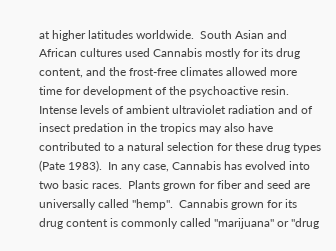at higher latitudes worldwide.  South Asian and African cultures used Cannabis mostly for its drug content, and the frost-free climates allowed more time for development of the psychoactive resin.  Intense levels of ambient ultraviolet radiation and of insect predation in the tropics may also have contributed to a natural selection for these drug types (Pate 1983).  In any case, Cannabis has evolved into two basic races.  Plants grown for fiber and seed are universally called "hemp".  Cannabis grown for its drug content is commonly called "marijuana" or "drug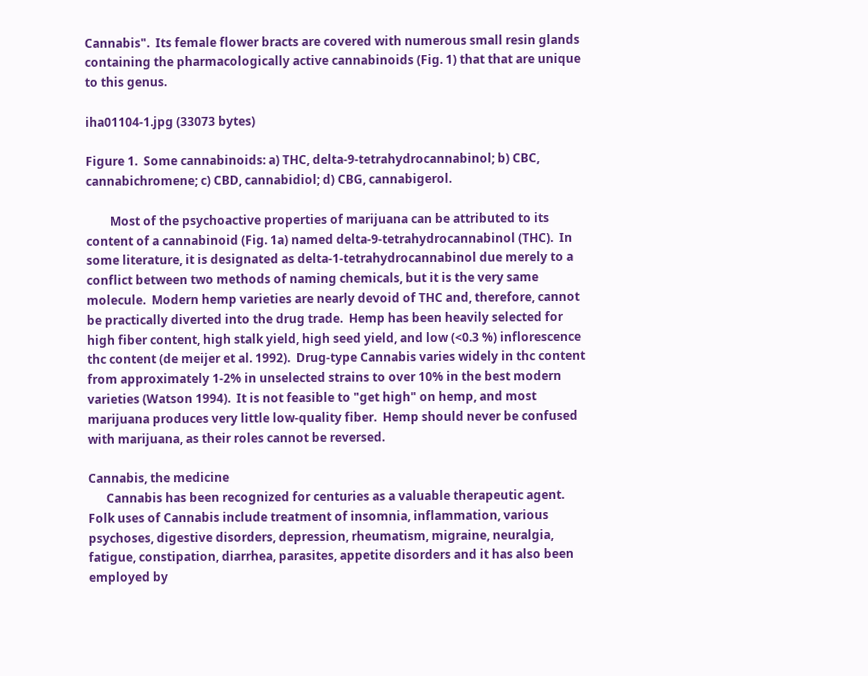Cannabis".  Its female flower bracts are covered with numerous small resin glands containing the pharmacologically active cannabinoids (Fig. 1) that that are unique to this genus.

iha01104-1.jpg (33073 bytes)

Figure 1.  Some cannabinoids: a) THC, delta-9-tetrahydrocannabinol; b) CBC, cannabichromene; c) CBD, cannabidiol; d) CBG, cannabigerol.

        Most of the psychoactive properties of marijuana can be attributed to its content of a cannabinoid (Fig. 1a) named delta-9-tetrahydrocannabinol (THC).  In some literature, it is designated as delta-1-tetrahydrocannabinol due merely to a conflict between two methods of naming chemicals, but it is the very same molecule.  Modern hemp varieties are nearly devoid of THC and, therefore, cannot be practically diverted into the drug trade.  Hemp has been heavily selected for high fiber content, high stalk yield, high seed yield, and low (<0.3 %) inflorescence thc content (de meijer et al. 1992).  Drug-type Cannabis varies widely in thc content from approximately 1-2% in unselected strains to over 10% in the best modern varieties (Watson 1994).  It is not feasible to "get high" on hemp, and most marijuana produces very little low-quality fiber.  Hemp should never be confused with marijuana, as their roles cannot be reversed.

Cannabis, the medicine
      Cannabis has been recognized for centuries as a valuable therapeutic agent.  Folk uses of Cannabis include treatment of insomnia, inflammation, various psychoses, digestive disorders, depression, rheumatism, migraine, neuralgia, fatigue, constipation, diarrhea, parasites, appetite disorders and it has also been employed by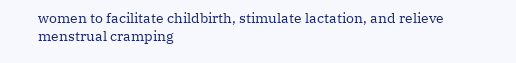women to facilitate childbirth, stimulate lactation, and relieve menstrual cramping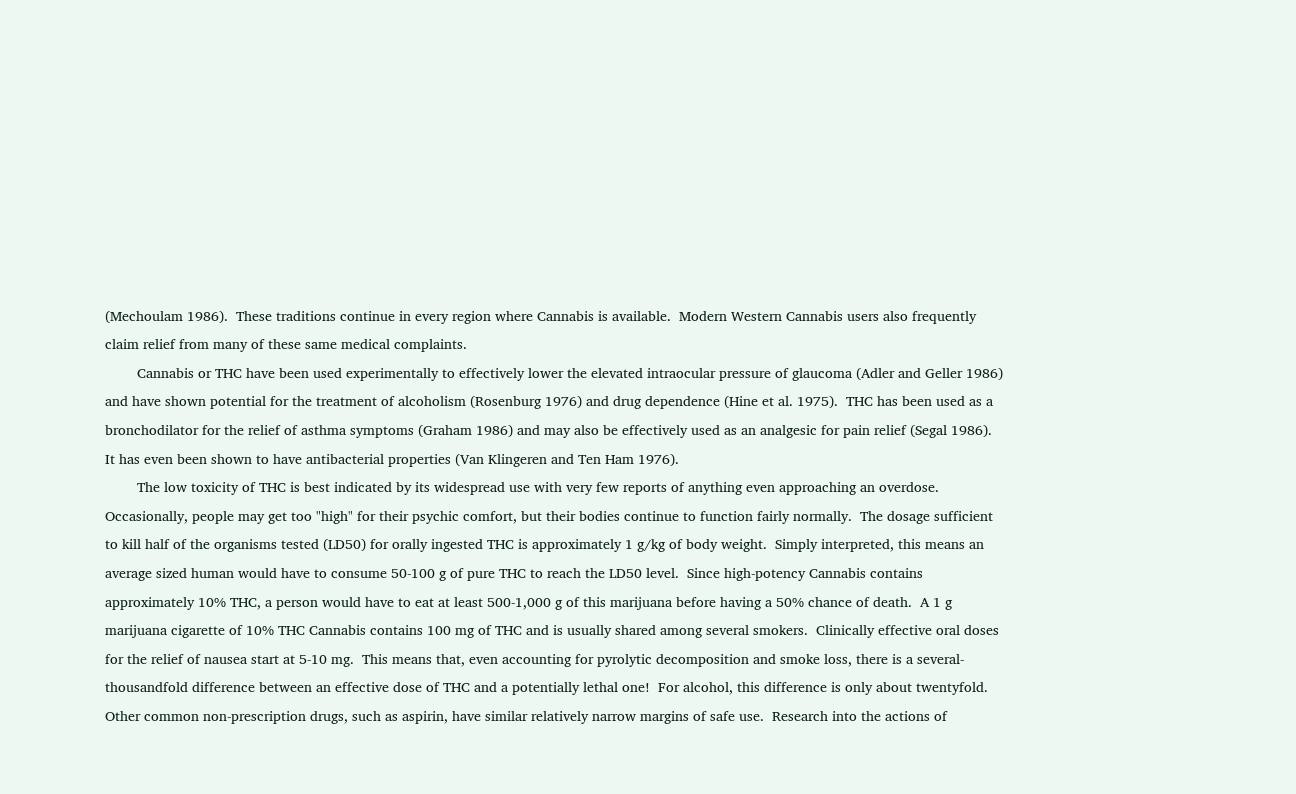(Mechoulam 1986).  These traditions continue in every region where Cannabis is available.  Modern Western Cannabis users also frequently claim relief from many of these same medical complaints.
        Cannabis or THC have been used experimentally to effectively lower the elevated intraocular pressure of glaucoma (Adler and Geller 1986) and have shown potential for the treatment of alcoholism (Rosenburg 1976) and drug dependence (Hine et al. 1975).  THC has been used as a bronchodilator for the relief of asthma symptoms (Graham 1986) and may also be effectively used as an analgesic for pain relief (Segal 1986).  It has even been shown to have antibacterial properties (Van Klingeren and Ten Ham 1976).
        The low toxicity of THC is best indicated by its widespread use with very few reports of anything even approaching an overdose.   Occasionally, people may get too "high" for their psychic comfort, but their bodies continue to function fairly normally.  The dosage sufficient to kill half of the organisms tested (LD50) for orally ingested THC is approximately 1 g/kg of body weight.  Simply interpreted, this means an average sized human would have to consume 50-100 g of pure THC to reach the LD50 level.  Since high-potency Cannabis contains approximately 10% THC, a person would have to eat at least 500-1,000 g of this marijuana before having a 50% chance of death.  A 1 g marijuana cigarette of 10% THC Cannabis contains 100 mg of THC and is usually shared among several smokers.  Clinically effective oral doses for the relief of nausea start at 5-10 mg.  This means that, even accounting for pyrolytic decomposition and smoke loss, there is a several-thousandfold difference between an effective dose of THC and a potentially lethal one!  For alcohol, this difference is only about twentyfold.  Other common non-prescription drugs, such as aspirin, have similar relatively narrow margins of safe use.  Research into the actions of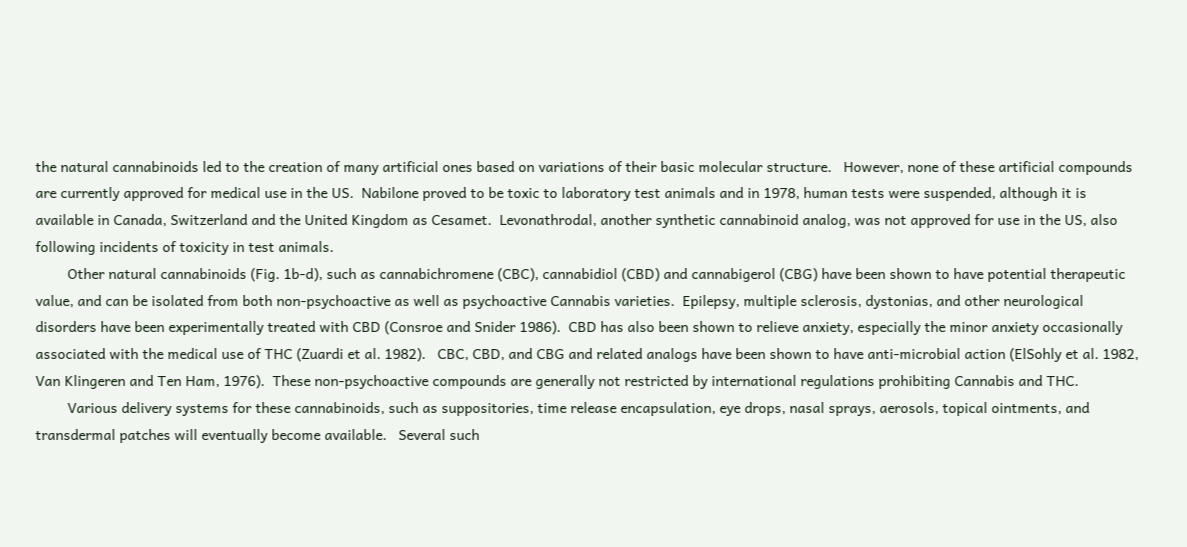the natural cannabinoids led to the creation of many artificial ones based on variations of their basic molecular structure.   However, none of these artificial compounds are currently approved for medical use in the US.  Nabilone proved to be toxic to laboratory test animals and in 1978, human tests were suspended, although it is available in Canada, Switzerland and the United Kingdom as Cesamet.  Levonathrodal, another synthetic cannabinoid analog, was not approved for use in the US, also following incidents of toxicity in test animals.
        Other natural cannabinoids (Fig. 1b-d), such as cannabichromene (CBC), cannabidiol (CBD) and cannabigerol (CBG) have been shown to have potential therapeutic value, and can be isolated from both non-psychoactive as well as psychoactive Cannabis varieties.  Epilepsy, multiple sclerosis, dystonias, and other neurological disorders have been experimentally treated with CBD (Consroe and Snider 1986).  CBD has also been shown to relieve anxiety, especially the minor anxiety occasionally associated with the medical use of THC (Zuardi et al. 1982).   CBC, CBD, and CBG and related analogs have been shown to have anti-microbial action (ElSohly et al. 1982, Van Klingeren and Ten Ham, 1976).  These non-psychoactive compounds are generally not restricted by international regulations prohibiting Cannabis and THC.
        Various delivery systems for these cannabinoids, such as suppositories, time release encapsulation, eye drops, nasal sprays, aerosols, topical ointments, and transdermal patches will eventually become available.   Several such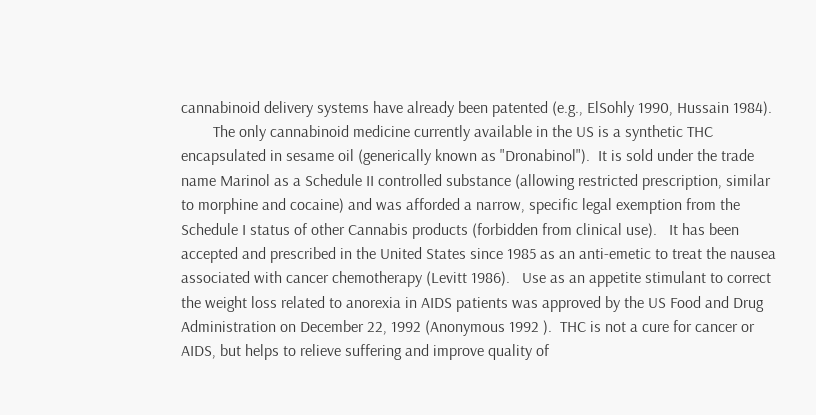cannabinoid delivery systems have already been patented (e.g., ElSohly 1990, Hussain 1984).
        The only cannabinoid medicine currently available in the US is a synthetic THC encapsulated in sesame oil (generically known as "Dronabinol").  It is sold under the trade name Marinol as a Schedule II controlled substance (allowing restricted prescription, similar to morphine and cocaine) and was afforded a narrow, specific legal exemption from the Schedule I status of other Cannabis products (forbidden from clinical use).   It has been accepted and prescribed in the United States since 1985 as an anti-emetic to treat the nausea associated with cancer chemotherapy (Levitt 1986).   Use as an appetite stimulant to correct the weight loss related to anorexia in AIDS patients was approved by the US Food and Drug Administration on December 22, 1992 (Anonymous 1992 ).  THC is not a cure for cancer or AIDS, but helps to relieve suffering and improve quality of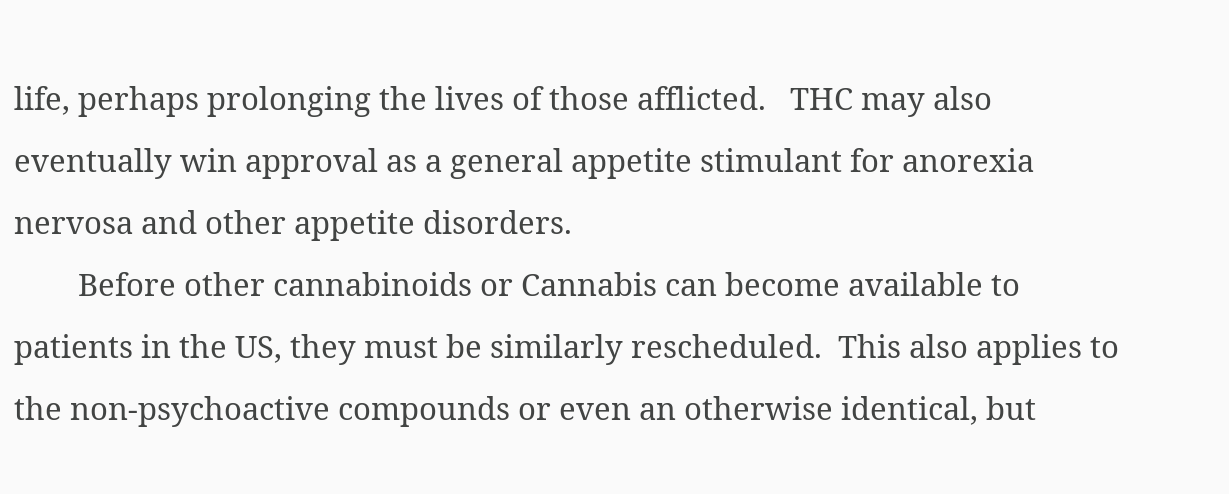life, perhaps prolonging the lives of those afflicted.   THC may also eventually win approval as a general appetite stimulant for anorexia nervosa and other appetite disorders.
        Before other cannabinoids or Cannabis can become available to patients in the US, they must be similarly rescheduled.  This also applies to the non-psychoactive compounds or even an otherwise identical, but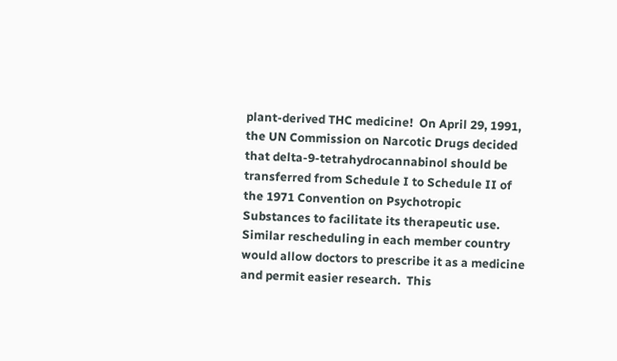plant-derived THC medicine!  On April 29, 1991, the UN Commission on Narcotic Drugs decided that delta-9-tetrahydrocannabinol should be transferred from Schedule I to Schedule II of the 1971 Convention on Psychotropic Substances to facilitate its therapeutic use.  Similar rescheduling in each member country would allow doctors to prescribe it as a medicine and permit easier research.  This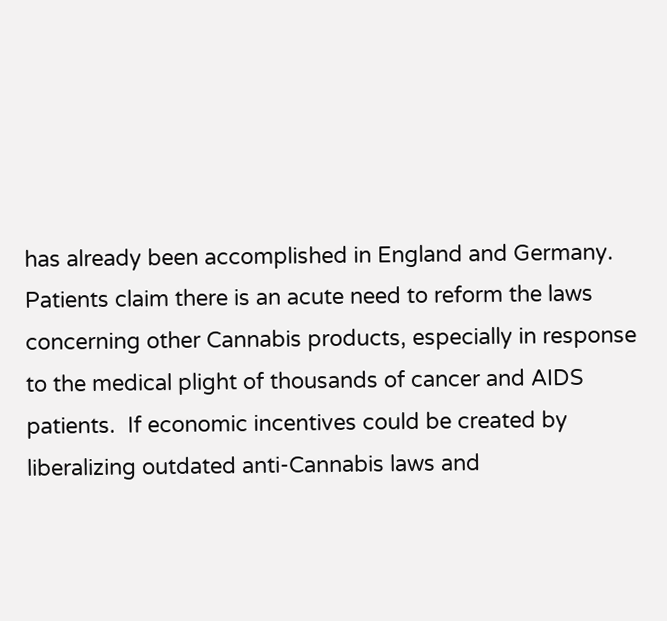has already been accomplished in England and Germany.  Patients claim there is an acute need to reform the laws concerning other Cannabis products, especially in response to the medical plight of thousands of cancer and AIDS patients.  If economic incentives could be created by liberalizing outdated anti-Cannabis laws and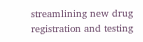streamlining new drug registration and testing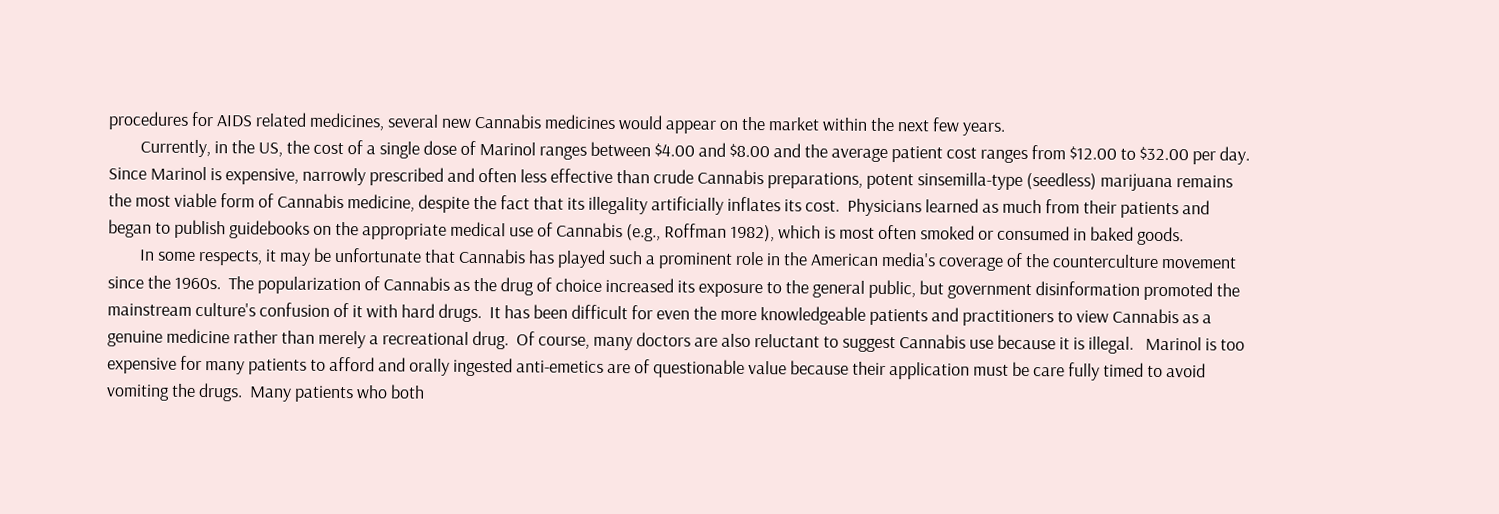procedures for AIDS related medicines, several new Cannabis medicines would appear on the market within the next few years.
        Currently, in the US, the cost of a single dose of Marinol ranges between $4.00 and $8.00 and the average patient cost ranges from $12.00 to $32.00 per day.  Since Marinol is expensive, narrowly prescribed and often less effective than crude Cannabis preparations, potent sinsemilla-type (seedless) marijuana remains the most viable form of Cannabis medicine, despite the fact that its illegality artificially inflates its cost.  Physicians learned as much from their patients and began to publish guidebooks on the appropriate medical use of Cannabis (e.g., Roffman 1982), which is most often smoked or consumed in baked goods.
        In some respects, it may be unfortunate that Cannabis has played such a prominent role in the American media's coverage of the counterculture movement since the 1960s.  The popularization of Cannabis as the drug of choice increased its exposure to the general public, but government disinformation promoted the mainstream culture's confusion of it with hard drugs.  It has been difficult for even the more knowledgeable patients and practitioners to view Cannabis as a genuine medicine rather than merely a recreational drug.  Of course, many doctors are also reluctant to suggest Cannabis use because it is illegal.   Marinol is too expensive for many patients to afford and orally ingested anti-emetics are of questionable value because their application must be care fully timed to avoid vomiting the drugs.  Many patients who both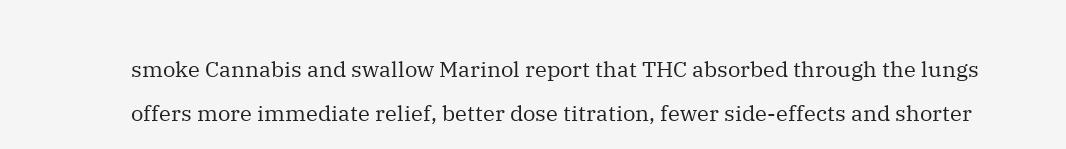smoke Cannabis and swallow Marinol report that THC absorbed through the lungs offers more immediate relief, better dose titration, fewer side-effects and shorter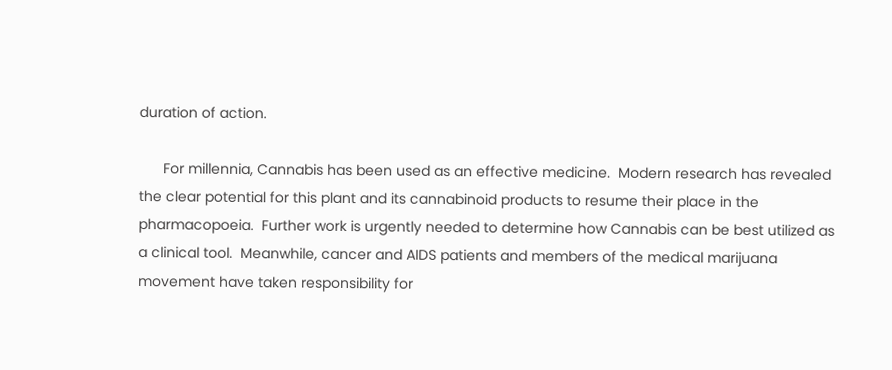duration of action.

      For millennia, Cannabis has been used as an effective medicine.  Modern research has revealed the clear potential for this plant and its cannabinoid products to resume their place in the pharmacopoeia.  Further work is urgently needed to determine how Cannabis can be best utilized as a clinical tool.  Meanwhile, cancer and AIDS patients and members of the medical marijuana movement have taken responsibility for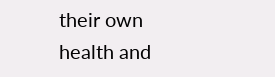their own health and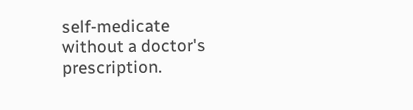self-medicate without a doctor's prescription.